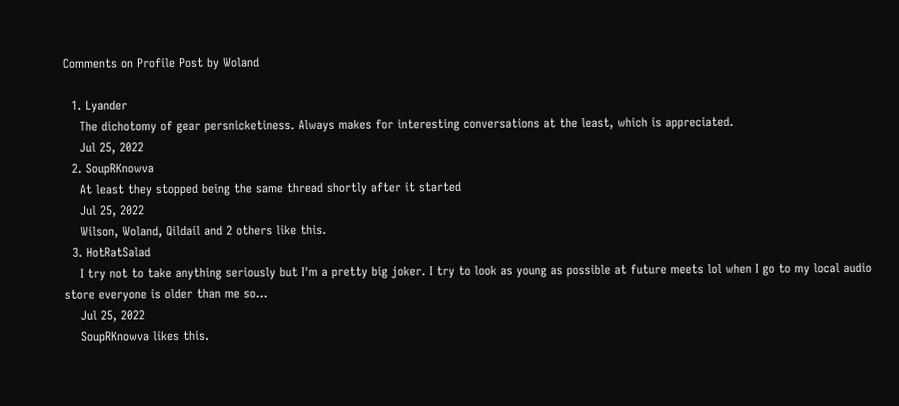Comments on Profile Post by Woland

  1. Lyander
    The dichotomy of gear persnicketiness. Always makes for interesting conversations at the least, which is appreciated.
    Jul 25, 2022
  2. SoupRKnowva
    At least they stopped being the same thread shortly after it started
    Jul 25, 2022
    Wilson, Woland, Qildail and 2 others like this.
  3. HotRatSalad
    I try not to take anything seriously but I'm a pretty big joker. I try to look as young as possible at future meets lol when I go to my local audio store everyone is older than me so...
    Jul 25, 2022
    SoupRKnowva likes this.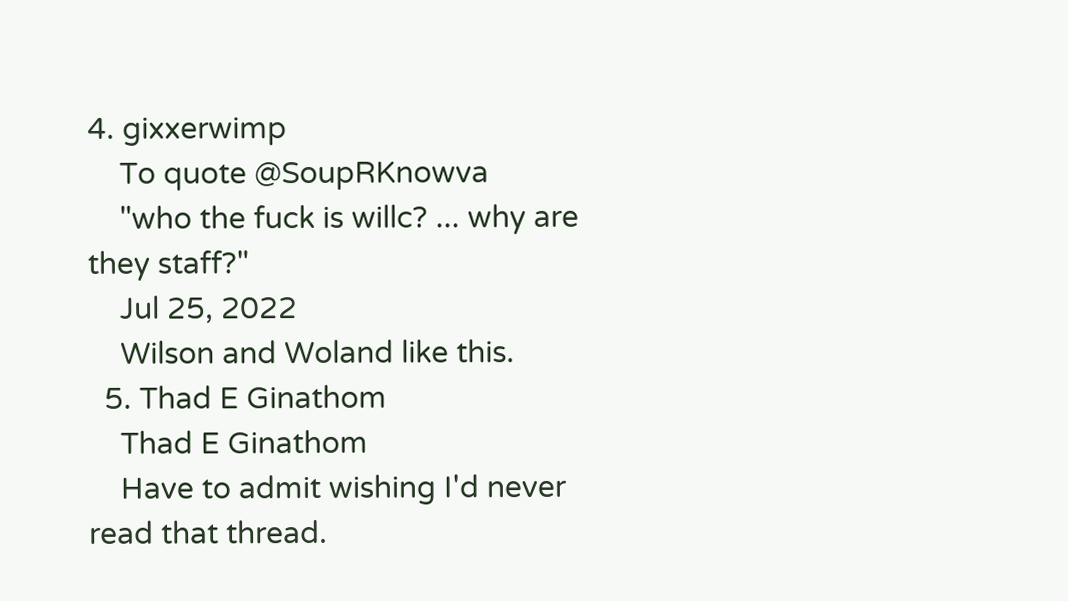4. gixxerwimp
    To quote @SoupRKnowva
    "who the fuck is willc? ... why are they staff?"
    Jul 25, 2022
    Wilson and Woland like this.
  5. Thad E Ginathom
    Thad E Ginathom
    Have to admit wishing I'd never read that thread.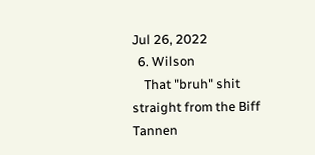Jul 26, 2022
  6. Wilson
    That "bruh" shit straight from the Biff Tannen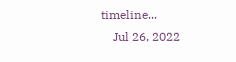timeline...
    Jul 26, 2022